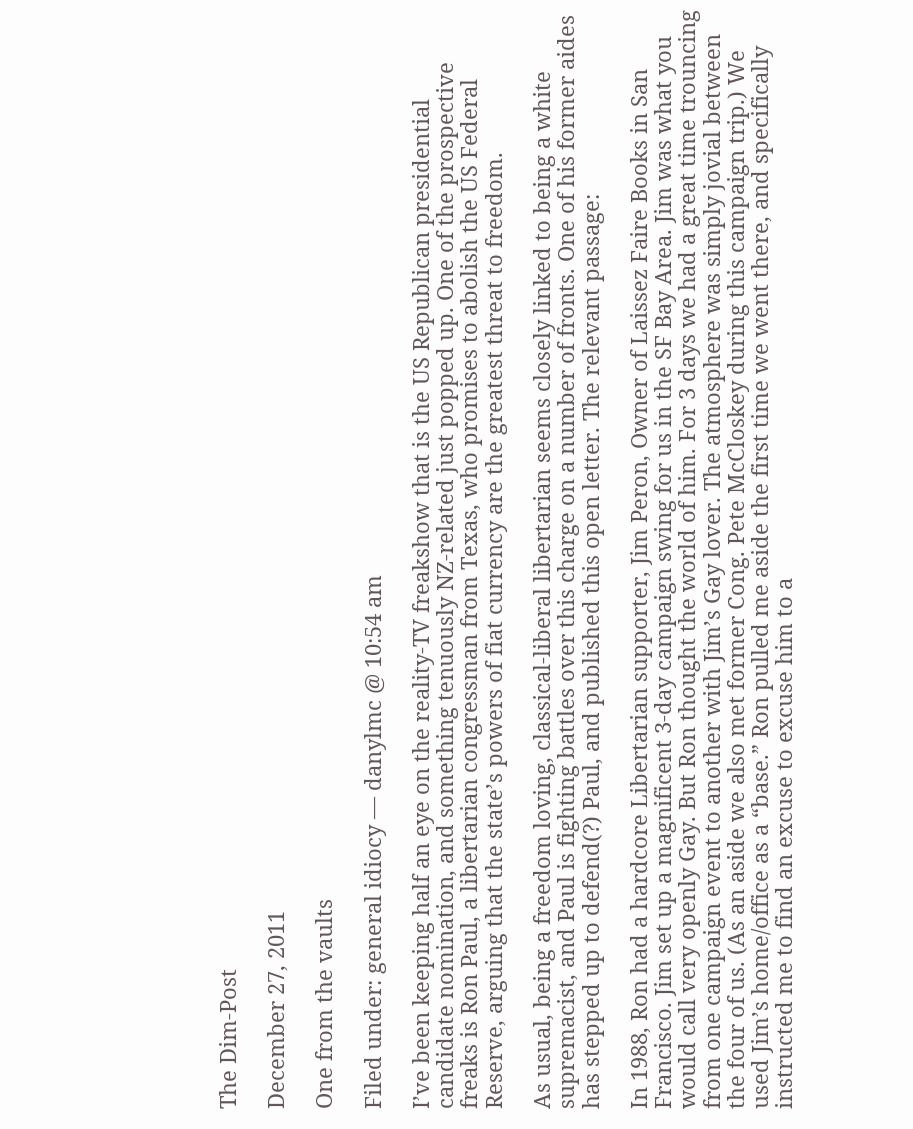The Dim-Post

December 27, 2011

One from the vaults

Filed under: general idiocy — danylmc @ 10:54 am

I’ve been keeping half an eye on the reality-TV freakshow that is the US Republican presidential candidate nomination, and something tenuously NZ-related just popped up. One of the prospective freaks is Ron Paul, a libertarian congressman from Texas, who promises to abolish the US Federal Reserve, arguing that the state’s powers of fiat currency are the greatest threat to freedom.

As usual, being a freedom loving, classical-liberal libertarian seems closely linked to being a white supremacist, and Paul is fighting battles over this charge on a number of fronts. One of his former aides has stepped up to defend(?) Paul, and published this open letter. The relevant passage:

In 1988, Ron had a hardcore Libertarian supporter, Jim Peron, Owner of Laissez Faire Books in San Francisco. Jim set up a magnificent 3-day campaign swing for us in the SF Bay Area. Jim was what you would call very openly Gay. But Ron thought the world of him. For 3 days we had a great time trouncing from one campaign event to another with Jim’s Gay lover. The atmosphere was simply jovial between the four of us. (As an aside we also met former Cong. Pete McCloskey during this campaign trip.) We used Jim’s home/office as a “base.” Ron pulled me aside the first time we went there, and specifically instructed me to find an excuse to excuse him to a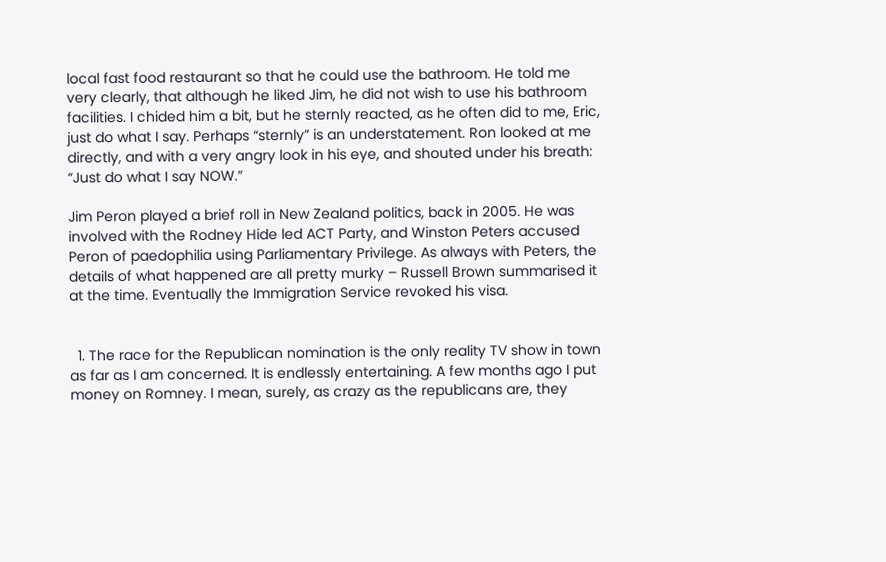local fast food restaurant so that he could use the bathroom. He told me very clearly, that although he liked Jim, he did not wish to use his bathroom facilities. I chided him a bit, but he sternly reacted, as he often did to me, Eric, just do what I say. Perhaps “sternly” is an understatement. Ron looked at me directly, and with a very angry look in his eye, and shouted under his breath: “Just do what I say NOW.”

Jim Peron played a brief roll in New Zealand politics, back in 2005. He was involved with the Rodney Hide led ACT Party, and Winston Peters accused Peron of paedophilia using Parliamentary Privilege. As always with Peters, the details of what happened are all pretty murky – Russell Brown summarised it at the time. Eventually the Immigration Service revoked his visa.


  1. The race for the Republican nomination is the only reality TV show in town as far as I am concerned. It is endlessly entertaining. A few months ago I put money on Romney. I mean, surely, as crazy as the republicans are, they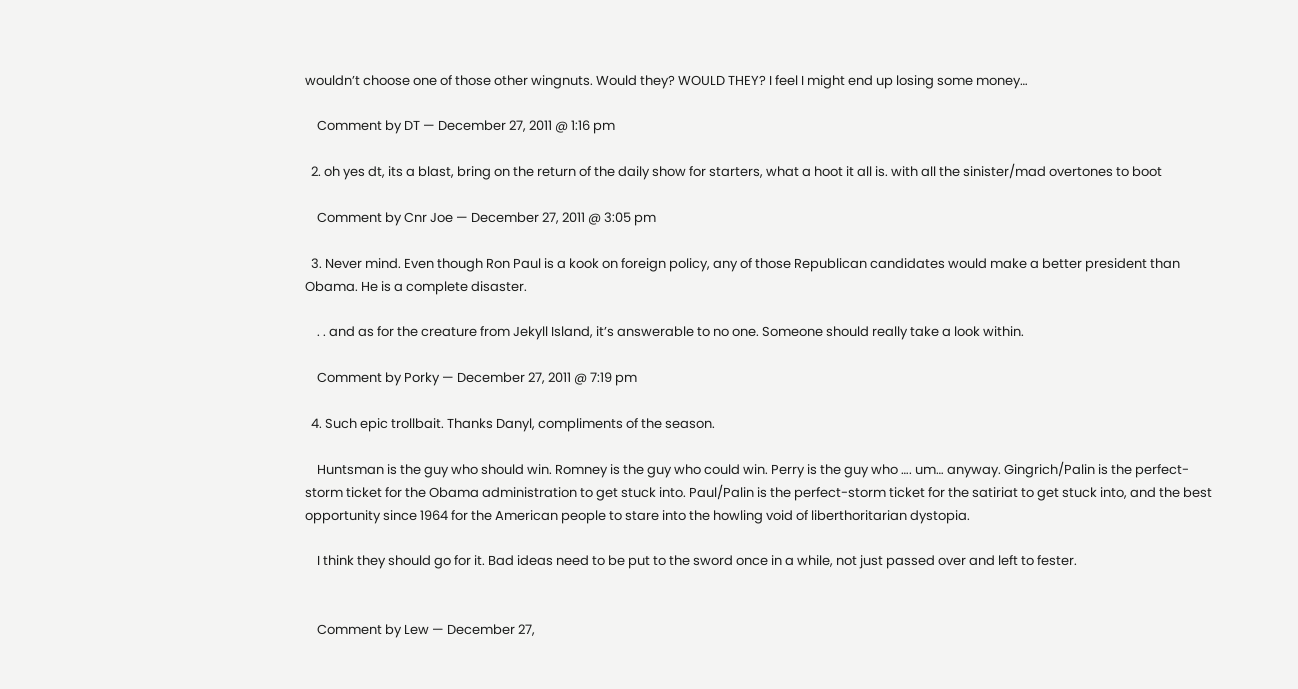wouldn’t choose one of those other wingnuts. Would they? WOULD THEY? I feel I might end up losing some money…

    Comment by DT — December 27, 2011 @ 1:16 pm

  2. oh yes dt, its a blast, bring on the return of the daily show for starters, what a hoot it all is. with all the sinister/mad overtones to boot

    Comment by Cnr Joe — December 27, 2011 @ 3:05 pm

  3. Never mind. Even though Ron Paul is a kook on foreign policy, any of those Republican candidates would make a better president than Obama. He is a complete disaster.

    . . and as for the creature from Jekyll Island, it’s answerable to no one. Someone should really take a look within.

    Comment by Porky — December 27, 2011 @ 7:19 pm

  4. Such epic trollbait. Thanks Danyl, compliments of the season.

    Huntsman is the guy who should win. Romney is the guy who could win. Perry is the guy who …. um… anyway. Gingrich/Palin is the perfect-storm ticket for the Obama administration to get stuck into. Paul/Palin is the perfect-storm ticket for the satiriat to get stuck into, and the best opportunity since 1964 for the American people to stare into the howling void of liberthoritarian dystopia.

    I think they should go for it. Bad ideas need to be put to the sword once in a while, not just passed over and left to fester.


    Comment by Lew — December 27,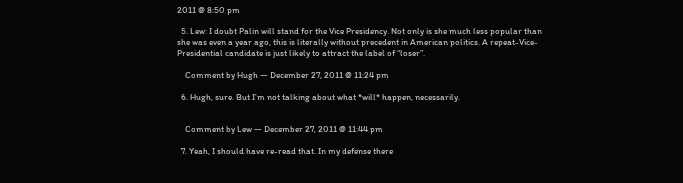2011 @ 8:50 pm

  5. Lew: I doubt Palin will stand for the Vice Presidency. Not only is she much less popular than she was even a year ago, this is literally without precedent in American politics. A repeat-Vice-Presidential candidate is just likely to attract the label of “loser”.

    Comment by Hugh — December 27, 2011 @ 11:24 pm

  6. Hugh, sure. But I’m not talking about what *will* happen, necessarily.


    Comment by Lew — December 27, 2011 @ 11:44 pm

  7. Yeah, I should have re-read that. In my defense there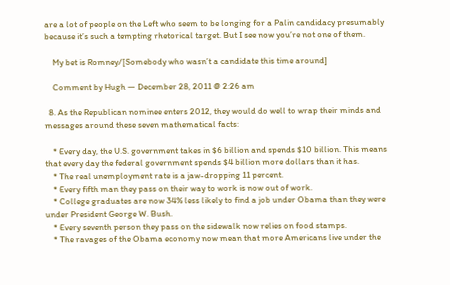are a lot of people on the Left who seem to be longing for a Palin candidacy presumably because it’s such a tempting rhetorical target. But I see now you’re not one of them.

    My bet is Romney/[Somebody who wasn’t a candidate this time around]

    Comment by Hugh — December 28, 2011 @ 2:26 am

  8. As the Republican nominee enters 2012, they would do well to wrap their minds and messages around these seven mathematical facts:

    * Every day, the U.S. government takes in $6 billion and spends $10 billion. This means that every day the federal government spends $4 billion more dollars than it has.
    * The real unemployment rate is a jaw-dropping 11 percent.
    * Every fifth man they pass on their way to work is now out of work.
    * College graduates are now 34% less likely to find a job under Obama than they were under President George W. Bush.
    * Every seventh person they pass on the sidewalk now relies on food stamps.
    * The ravages of the Obama economy now mean that more Americans live under the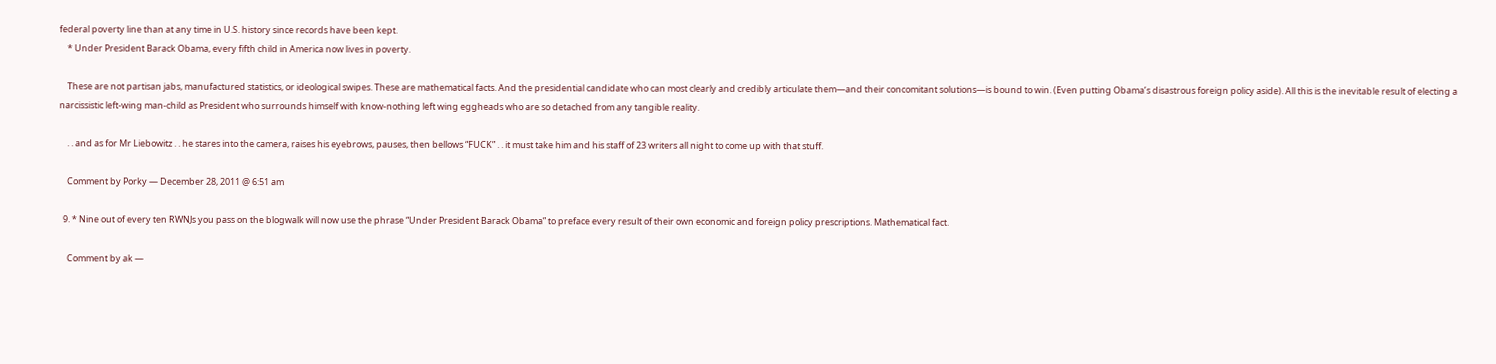federal poverty line than at any time in U.S. history since records have been kept.
    * Under President Barack Obama, every fifth child in America now lives in poverty.

    These are not partisan jabs, manufactured statistics, or ideological swipes. These are mathematical facts. And the presidential candidate who can most clearly and credibly articulate them—and their concomitant solutions—is bound to win. (Even putting Obama’s disastrous foreign policy aside). All this is the inevitable result of electing a narcissistic left-wing man-child as President who surrounds himself with know-nothing left wing eggheads who are so detached from any tangible reality.

    . . and as for Mr Liebowitz . . he stares into the camera, raises his eyebrows, pauses, then bellows “FUCK” . . it must take him and his staff of 23 writers all night to come up with that stuff.

    Comment by Porky — December 28, 2011 @ 6:51 am

  9. * Nine out of every ten RWNJs you pass on the blogwalk will now use the phrase “Under President Barack Obama” to preface every result of their own economic and foreign policy prescriptions. Mathematical fact.

    Comment by ak —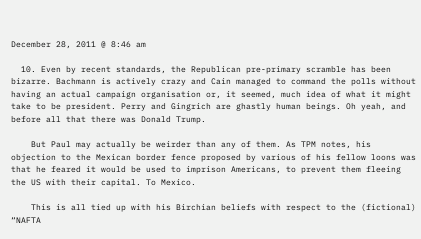December 28, 2011 @ 8:46 am

  10. Even by recent standards, the Republican pre-primary scramble has been bizarre. Bachmann is actively crazy and Cain managed to command the polls without having an actual campaign organisation or, it seemed, much idea of what it might take to be president. Perry and Gingrich are ghastly human beings. Oh yeah, and before all that there was Donald Trump.

    But Paul may actually be weirder than any of them. As TPM notes, his objection to the Mexican border fence proposed by various of his fellow loons was that he feared it would be used to imprison Americans, to prevent them fleeing the US with their capital. To Mexico.

    This is all tied up with his Birchian beliefs with respect to the (fictional) “NAFTA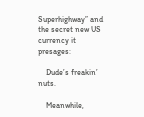Superhighway” and the secret new US currency it presages:

    Dude’s freakin’ nuts.

    Meanwhile,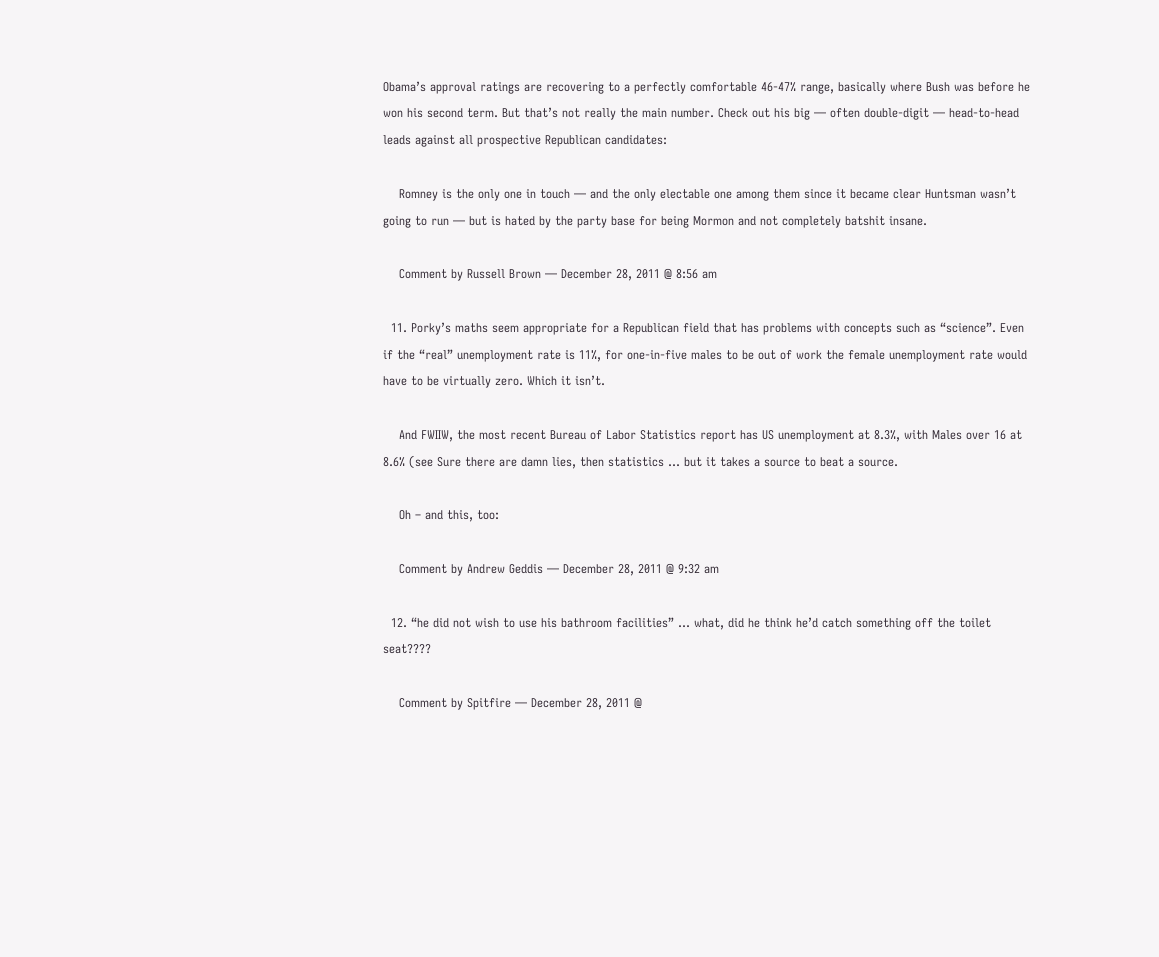Obama’s approval ratings are recovering to a perfectly comfortable 46-47% range, basically where Bush was before he won his second term. But that’s not really the main number. Check out his big — often double-digit — head-to-head leads against all prospective Republican candidates:

    Romney is the only one in touch — and the only electable one among them since it became clear Huntsman wasn’t going to run — but is hated by the party base for being Mormon and not completely batshit insane.

    Comment by Russell Brown — December 28, 2011 @ 8:56 am

  11. Porky’s maths seem appropriate for a Republican field that has problems with concepts such as “science”. Even if the “real” unemployment rate is 11%, for one-in-five males to be out of work the female unemployment rate would have to be virtually zero. Which it isn’t.

    And FWIIW, the most recent Bureau of Labor Statistics report has US unemployment at 8.3%, with Males over 16 at 8.6% (see Sure there are damn lies, then statistics … but it takes a source to beat a source.

    Oh – and this, too:

    Comment by Andrew Geddis — December 28, 2011 @ 9:32 am

  12. “he did not wish to use his bathroom facilities” … what, did he think he’d catch something off the toilet seat????

    Comment by Spitfire — December 28, 2011 @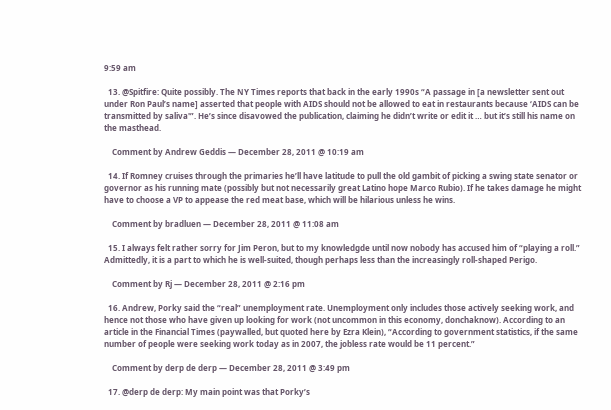9:59 am

  13. @Spitfire: Quite possibly. The NY Times reports that back in the early 1990s “A passage in [a newsletter sent out under Ron Paul’s name] asserted that people with AIDS should not be allowed to eat in restaurants because ‘AIDS can be transmitted by saliva'”. He’s since disavowed the publication, claiming he didn’t write or edit it … but it’s still his name on the masthead.

    Comment by Andrew Geddis — December 28, 2011 @ 10:19 am

  14. If Romney cruises through the primaries he’ll have latitude to pull the old gambit of picking a swing state senator or governor as his running mate (possibly but not necessarily great Latino hope Marco Rubio). If he takes damage he might have to choose a VP to appease the red meat base, which will be hilarious unless he wins.

    Comment by bradluen — December 28, 2011 @ 11:08 am

  15. I always felt rather sorry for Jim Peron, but to my knowledgde until now nobody has accused him of “playing a roll.” Admittedly, it is a part to which he is well-suited, though perhaps less than the increasingly roll-shaped Perigo.

    Comment by Rj — December 28, 2011 @ 2:16 pm

  16. Andrew, Porky said the “real” unemployment rate. Unemployment only includes those actively seeking work, and hence not those who have given up looking for work (not uncommon in this economy, donchaknow). According to an article in the Financial Times (paywalled, but quoted here by Ezra Klein), “According to government statistics, if the same number of people were seeking work today as in 2007, the jobless rate would be 11 percent.”

    Comment by derp de derp — December 28, 2011 @ 3:49 pm

  17. @derp de derp: My main point was that Porky’s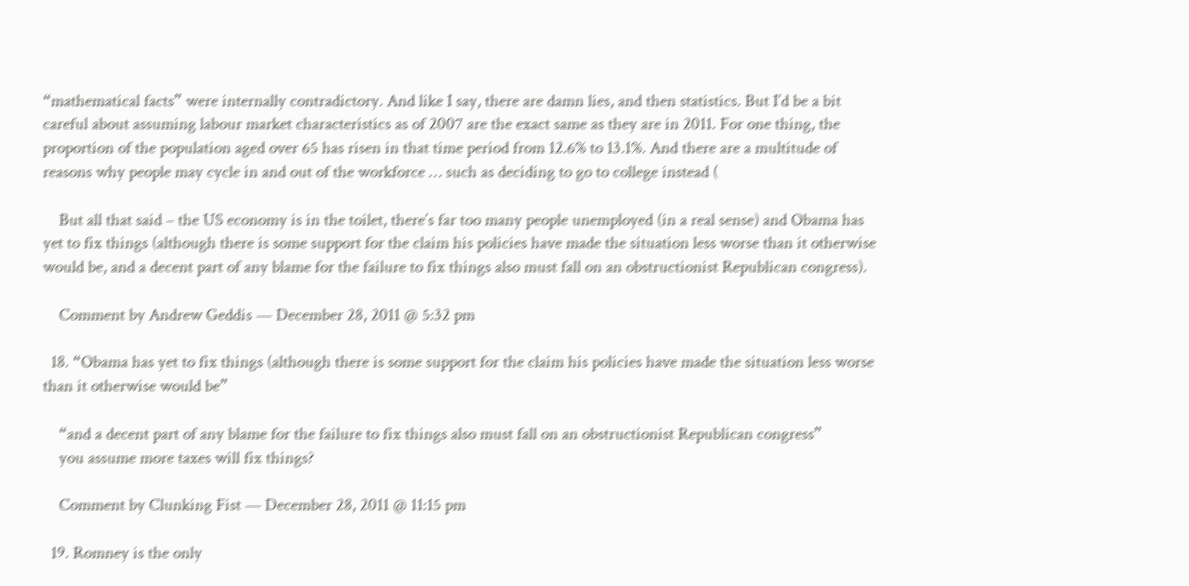“mathematical facts” were internally contradictory. And like I say, there are damn lies, and then statistics. But I’d be a bit careful about assuming labour market characteristics as of 2007 are the exact same as they are in 2011. For one thing, the proportion of the population aged over 65 has risen in that time period from 12.6% to 13.1%. And there are a multitude of reasons why people may cycle in and out of the workforce … such as deciding to go to college instead (

    But all that said – the US economy is in the toilet, there’s far too many people unemployed (in a real sense) and Obama has yet to fix things (although there is some support for the claim his policies have made the situation less worse than it otherwise would be, and a decent part of any blame for the failure to fix things also must fall on an obstructionist Republican congress).

    Comment by Andrew Geddis — December 28, 2011 @ 5:32 pm

  18. “Obama has yet to fix things (although there is some support for the claim his policies have made the situation less worse than it otherwise would be”

    “and a decent part of any blame for the failure to fix things also must fall on an obstructionist Republican congress”
    you assume more taxes will fix things?

    Comment by Clunking Fist — December 28, 2011 @ 11:15 pm

  19. Romney is the only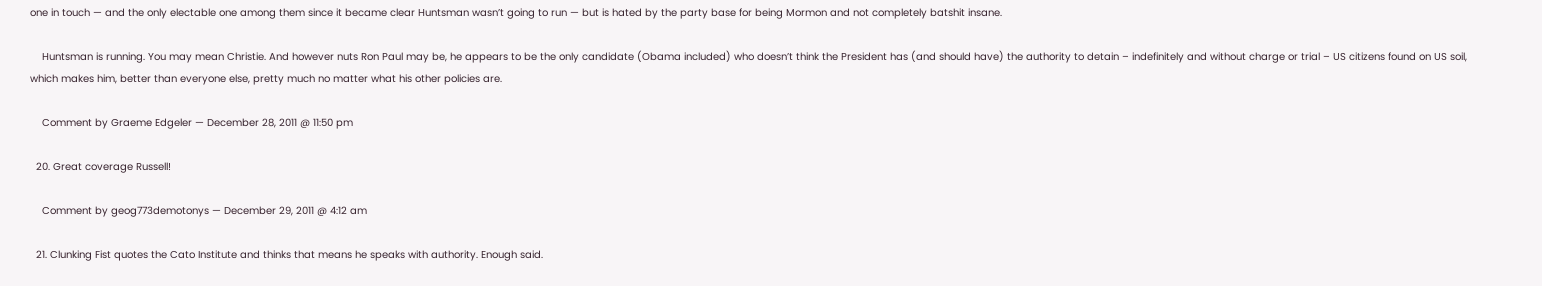one in touch — and the only electable one among them since it became clear Huntsman wasn’t going to run — but is hated by the party base for being Mormon and not completely batshit insane.

    Huntsman is running. You may mean Christie. And however nuts Ron Paul may be, he appears to be the only candidate (Obama included) who doesn’t think the President has (and should have) the authority to detain – indefinitely and without charge or trial – US citizens found on US soil, which makes him, better than everyone else, pretty much no matter what his other policies are.

    Comment by Graeme Edgeler — December 28, 2011 @ 11:50 pm

  20. Great coverage Russell!

    Comment by geog773demotonys — December 29, 2011 @ 4:12 am

  21. Clunking Fist quotes the Cato Institute and thinks that means he speaks with authority. Enough said.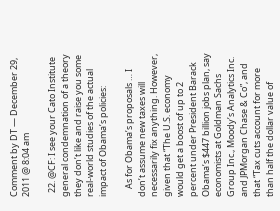Comment by DT — December 29, 2011 @ 8:04 am

  22. @CF: I see your Cato Institute general condemnation of a theory they don’t like and raise you some real-world studies of the actual impact of Obama’s policies:

    As for Obama’s proposals … I don’t assume new taxes will necessarily fix anything. However, given that “The U.S. economy would get a boost of up to 2 percent under President Barack Obama’s $447 billion jobs plan, say economists at Goldman Sachs Group Inc., Moody’s Analytics Inc. and JPMorgan Chase & Co”, and that “Tax cuts account for more than half the dollar value of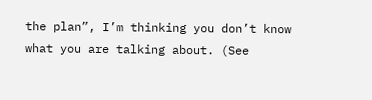the plan”, I’m thinking you don’t know what you are talking about. (See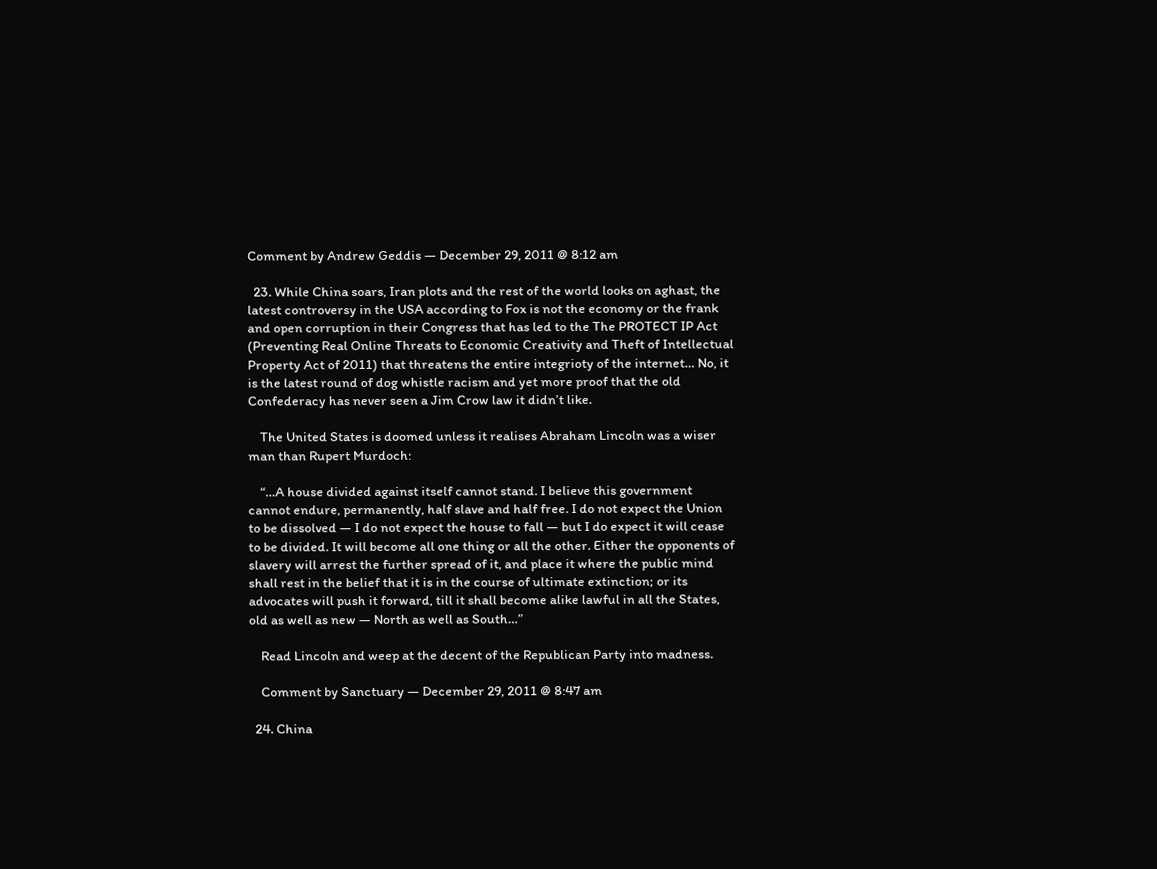Comment by Andrew Geddis — December 29, 2011 @ 8:12 am

  23. While China soars, Iran plots and the rest of the world looks on aghast, the latest controversy in the USA according to Fox is not the economy or the frank and open corruption in their Congress that has led to the The PROTECT IP Act (Preventing Real Online Threats to Economic Creativity and Theft of Intellectual Property Act of 2011) that threatens the entire integrioty of the internet… No, it is the latest round of dog whistle racism and yet more proof that the old Confederacy has never seen a Jim Crow law it didn’t like.

    The United States is doomed unless it realises Abraham Lincoln was a wiser man than Rupert Murdoch:

    “…A house divided against itself cannot stand. I believe this government cannot endure, permanently, half slave and half free. I do not expect the Union to be dissolved — I do not expect the house to fall — but I do expect it will cease to be divided. It will become all one thing or all the other. Either the opponents of slavery will arrest the further spread of it, and place it where the public mind shall rest in the belief that it is in the course of ultimate extinction; or its advocates will push it forward, till it shall become alike lawful in all the States, old as well as new — North as well as South…”

    Read Lincoln and weep at the decent of the Republican Party into madness.

    Comment by Sanctuary — December 29, 2011 @ 8:47 am

  24. China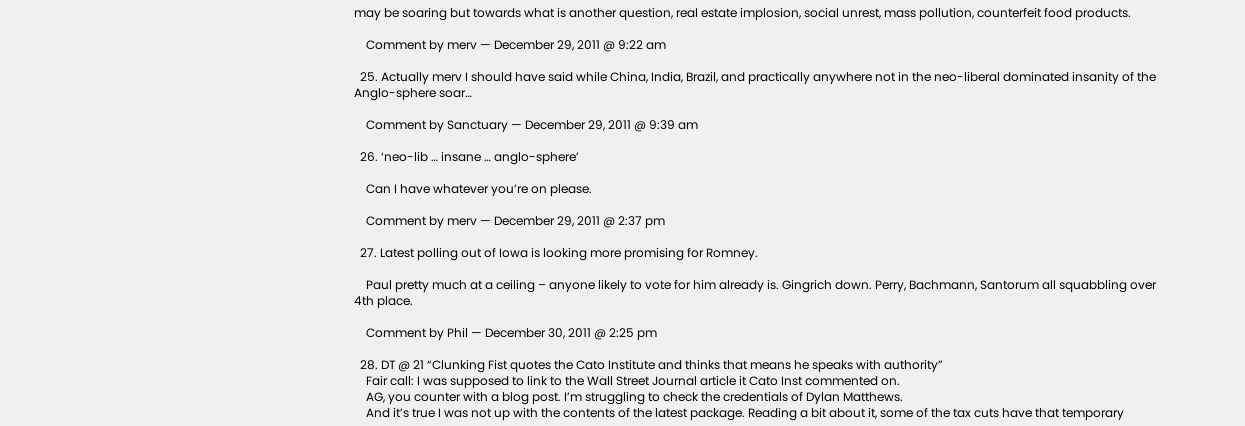may be soaring but towards what is another question, real estate implosion, social unrest, mass pollution, counterfeit food products.

    Comment by merv — December 29, 2011 @ 9:22 am

  25. Actually merv I should have said while China, India, Brazil, and practically anywhere not in the neo-liberal dominated insanity of the Anglo-sphere soar…

    Comment by Sanctuary — December 29, 2011 @ 9:39 am

  26. ‘neo-lib … insane … anglo-sphere’

    Can I have whatever you’re on please.

    Comment by merv — December 29, 2011 @ 2:37 pm

  27. Latest polling out of Iowa is looking more promising for Romney.

    Paul pretty much at a ceiling – anyone likely to vote for him already is. Gingrich down. Perry, Bachmann, Santorum all squabbling over 4th place.

    Comment by Phil — December 30, 2011 @ 2:25 pm

  28. DT @ 21 “Clunking Fist quotes the Cato Institute and thinks that means he speaks with authority”
    Fair call: I was supposed to link to the Wall Street Journal article it Cato Inst commented on.
    AG, you counter with a blog post. I’m struggling to check the credentials of Dylan Matthews.
    And it’s true I was not up with the contents of the latest package. Reading a bit about it, some of the tax cuts have that temporary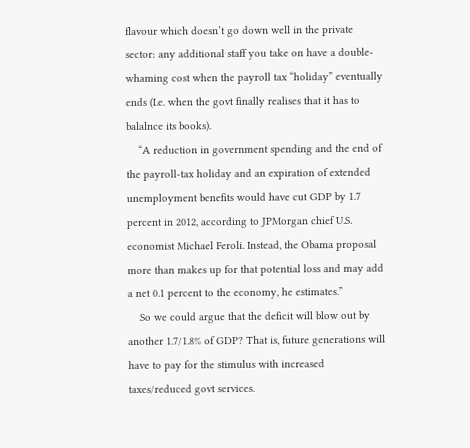flavour which doesn’t go down well in the private sector: any additional staff you take on have a double-whaming cost when the payroll tax “holiday” eventually ends (I.e. when the govt finally realises that it has to balalnce its books).
    “A reduction in government spending and the end of the payroll-tax holiday and an expiration of extended unemployment benefits would have cut GDP by 1.7 percent in 2012, according to JPMorgan chief U.S. economist Michael Feroli. Instead, the Obama proposal more than makes up for that potential loss and may add a net 0.1 percent to the economy, he estimates.”
    So we could argue that the deficit will blow out by another 1.7/1.8% of GDP? That is, future generations will have to pay for the stimulus with increased taxes/reduced govt services.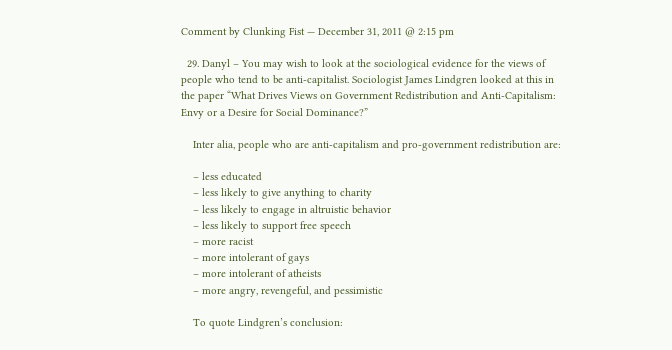Comment by Clunking Fist — December 31, 2011 @ 2:15 pm

  29. Danyl – You may wish to look at the sociological evidence for the views of people who tend to be anti-capitalist. Sociologist James Lindgren looked at this in the paper “What Drives Views on Government Redistribution and Anti-Capitalism: Envy or a Desire for Social Dominance?”

    Inter alia, people who are anti-capitalism and pro-government redistribution are:

    – less educated
    – less likely to give anything to charity
    – less likely to engage in altruistic behavior
    – less likely to support free speech
    – more racist
    – more intolerant of gays
    – more intolerant of atheists
    – more angry, revengeful, and pessimistic

    To quote Lindgren’s conclusion: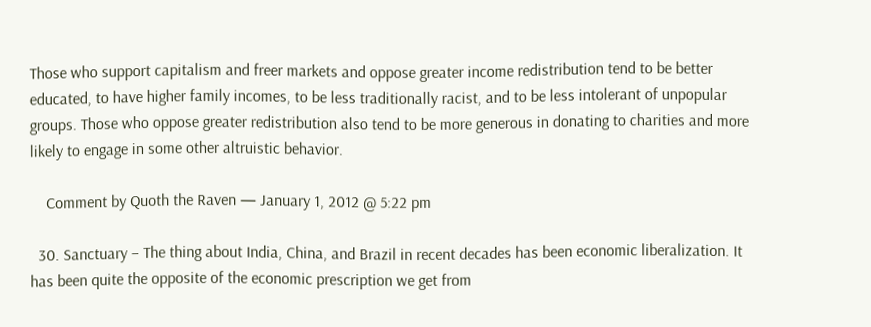Those who support capitalism and freer markets and oppose greater income redistribution tend to be better educated, to have higher family incomes, to be less traditionally racist, and to be less intolerant of unpopular groups. Those who oppose greater redistribution also tend to be more generous in donating to charities and more likely to engage in some other altruistic behavior.

    Comment by Quoth the Raven — January 1, 2012 @ 5:22 pm

  30. Sanctuary – The thing about India, China, and Brazil in recent decades has been economic liberalization. It has been quite the opposite of the economic prescription we get from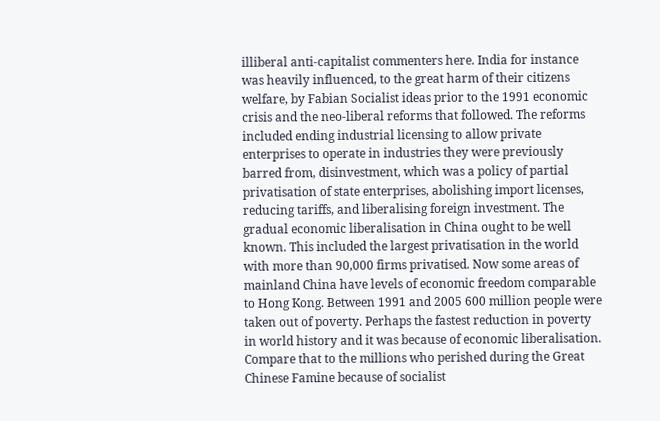illiberal anti-capitalist commenters here. India for instance was heavily influenced, to the great harm of their citizens welfare, by Fabian Socialist ideas prior to the 1991 economic crisis and the neo-liberal reforms that followed. The reforms included ending industrial licensing to allow private enterprises to operate in industries they were previously barred from, disinvestment, which was a policy of partial privatisation of state enterprises, abolishing import licenses, reducing tariffs, and liberalising foreign investment. The gradual economic liberalisation in China ought to be well known. This included the largest privatisation in the world with more than 90,000 firms privatised. Now some areas of mainland China have levels of economic freedom comparable to Hong Kong. Between 1991 and 2005 600 million people were taken out of poverty. Perhaps the fastest reduction in poverty in world history and it was because of economic liberalisation. Compare that to the millions who perished during the Great Chinese Famine because of socialist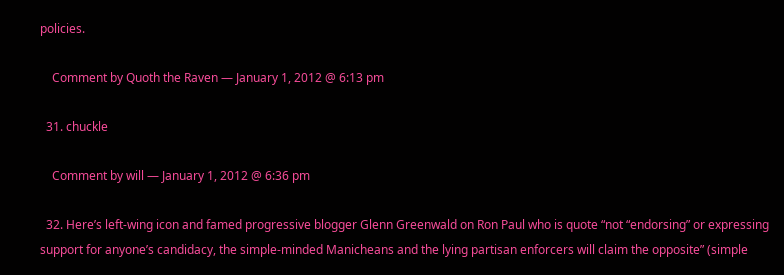policies.

    Comment by Quoth the Raven — January 1, 2012 @ 6:13 pm

  31. chuckle

    Comment by will — January 1, 2012 @ 6:36 pm

  32. Here’s left-wing icon and famed progressive blogger Glenn Greenwald on Ron Paul who is quote “not “endorsing” or expressing support for anyone’s candidacy, the simple-minded Manicheans and the lying partisan enforcers will claim the opposite” (simple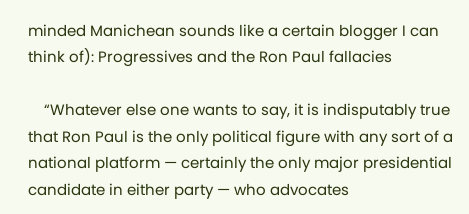minded Manichean sounds like a certain blogger I can think of): Progressives and the Ron Paul fallacies

    “Whatever else one wants to say, it is indisputably true that Ron Paul is the only political figure with any sort of a national platform — certainly the only major presidential candidate in either party — who advocates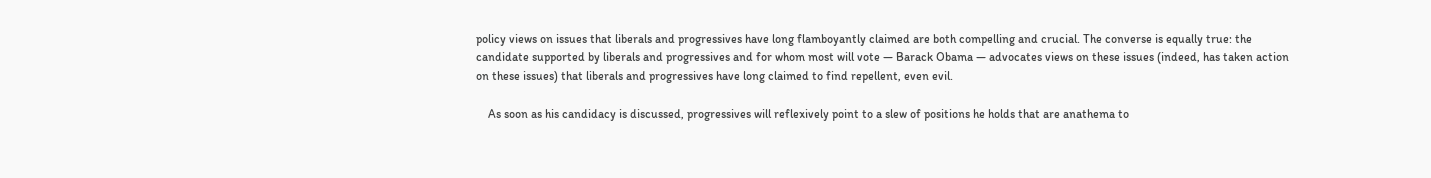policy views on issues that liberals and progressives have long flamboyantly claimed are both compelling and crucial. The converse is equally true: the candidate supported by liberals and progressives and for whom most will vote — Barack Obama — advocates views on these issues (indeed, has taken action on these issues) that liberals and progressives have long claimed to find repellent, even evil.

    As soon as his candidacy is discussed, progressives will reflexively point to a slew of positions he holds that are anathema to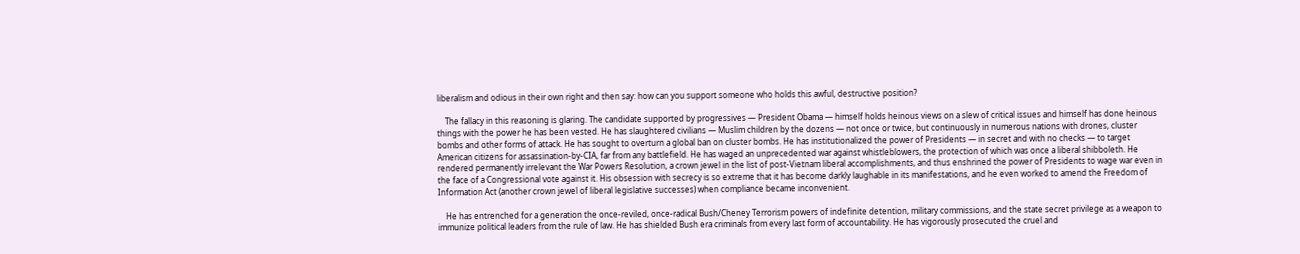liberalism and odious in their own right and then say: how can you support someone who holds this awful, destructive position?

    The fallacy in this reasoning is glaring. The candidate supported by progressives — President Obama — himself holds heinous views on a slew of critical issues and himself has done heinous things with the power he has been vested. He has slaughtered civilians — Muslim children by the dozens — not once or twice, but continuously in numerous nations with drones, cluster bombs and other forms of attack. He has sought to overturn a global ban on cluster bombs. He has institutionalized the power of Presidents — in secret and with no checks — to target American citizens for assassination-by-CIA, far from any battlefield. He has waged an unprecedented war against whistleblowers, the protection of which was once a liberal shibboleth. He rendered permanently irrelevant the War Powers Resolution, a crown jewel in the list of post-Vietnam liberal accomplishments, and thus enshrined the power of Presidents to wage war even in the face of a Congressional vote against it. His obsession with secrecy is so extreme that it has become darkly laughable in its manifestations, and he even worked to amend the Freedom of Information Act (another crown jewel of liberal legislative successes) when compliance became inconvenient.

    He has entrenched for a generation the once-reviled, once-radical Bush/Cheney Terrorism powers of indefinite detention, military commissions, and the state secret privilege as a weapon to immunize political leaders from the rule of law. He has shielded Bush era criminals from every last form of accountability. He has vigorously prosecuted the cruel and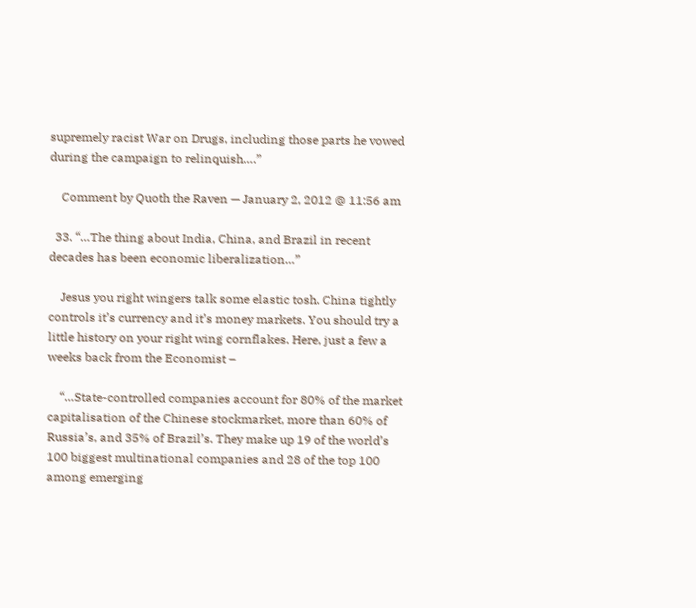supremely racist War on Drugs, including those parts he vowed during the campaign to relinquish….”

    Comment by Quoth the Raven — January 2, 2012 @ 11:56 am

  33. “…The thing about India, China, and Brazil in recent decades has been economic liberalization…”

    Jesus you right wingers talk some elastic tosh. China tightly controls it’s currency and it’s money markets. You should try a little history on your right wing cornflakes. Here, just a few a weeks back from the Economist –

    “…State-controlled companies account for 80% of the market capitalisation of the Chinese stockmarket, more than 60% of Russia’s, and 35% of Brazil’s. They make up 19 of the world’s 100 biggest multinational companies and 28 of the top 100 among emerging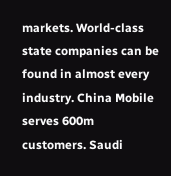markets. World-class state companies can be found in almost every industry. China Mobile serves 600m customers. Saudi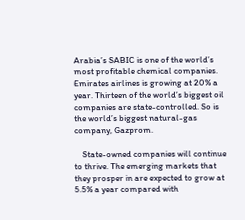Arabia’s SABIC is one of the world’s most profitable chemical companies. Emirates airlines is growing at 20% a year. Thirteen of the world’s biggest oil companies are state-controlled. So is the world’s biggest natural-gas company, Gazprom.

    State-owned companies will continue to thrive. The emerging markets that they prosper in are expected to grow at 5.5% a year compared with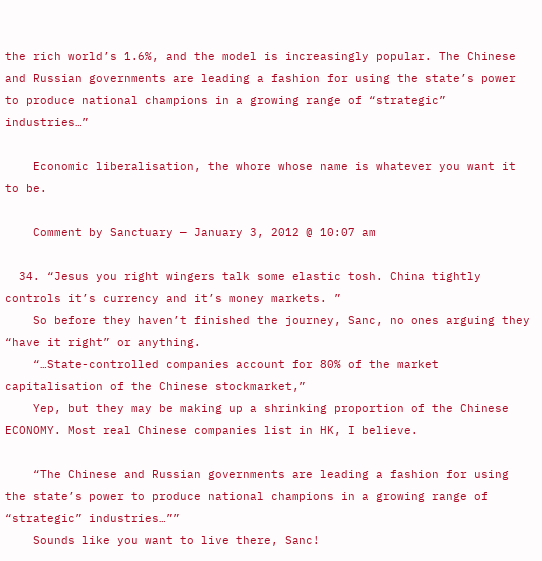the rich world’s 1.6%, and the model is increasingly popular. The Chinese and Russian governments are leading a fashion for using the state’s power to produce national champions in a growing range of “strategic” industries…”

    Economic liberalisation, the whore whose name is whatever you want it to be.

    Comment by Sanctuary — January 3, 2012 @ 10:07 am

  34. “Jesus you right wingers talk some elastic tosh. China tightly controls it’s currency and it’s money markets. ”
    So before they haven’t finished the journey, Sanc, no ones arguing they “have it right” or anything.
    “…State-controlled companies account for 80% of the market capitalisation of the Chinese stockmarket,”
    Yep, but they may be making up a shrinking proportion of the Chinese ECONOMY. Most real Chinese companies list in HK, I believe.

    “The Chinese and Russian governments are leading a fashion for using the state’s power to produce national champions in a growing range of “strategic” industries…””
    Sounds like you want to live there, Sanc!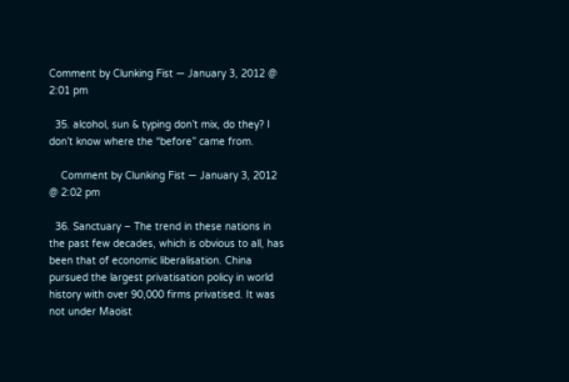Comment by Clunking Fist — January 3, 2012 @ 2:01 pm

  35. alcohol, sun & typing don’t mix, do they? I don’t know where the “before” came from.

    Comment by Clunking Fist — January 3, 2012 @ 2:02 pm

  36. Sanctuary – The trend in these nations in the past few decades, which is obvious to all, has been that of economic liberalisation. China pursued the largest privatisation policy in world history with over 90,000 firms privatised. It was not under Maoist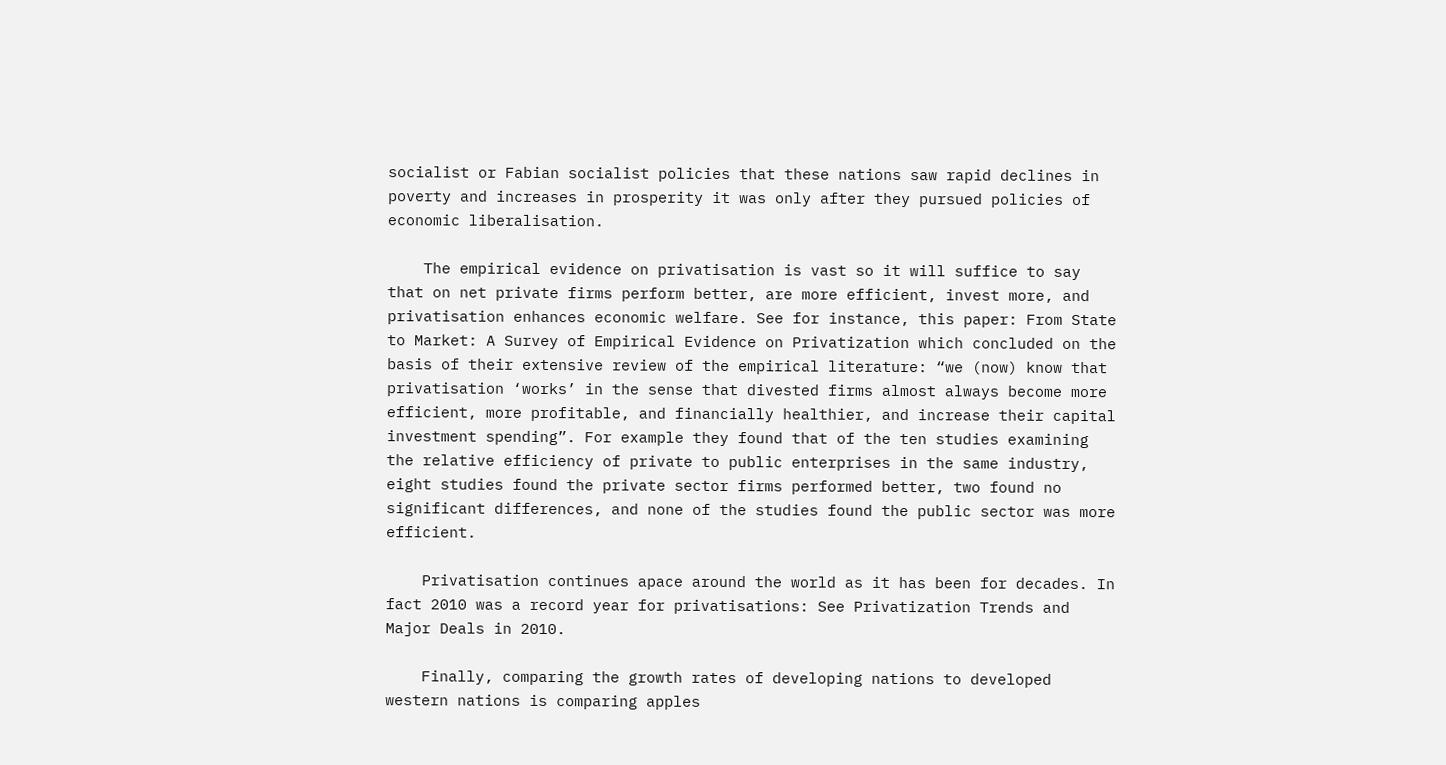socialist or Fabian socialist policies that these nations saw rapid declines in poverty and increases in prosperity it was only after they pursued policies of economic liberalisation.

    The empirical evidence on privatisation is vast so it will suffice to say that on net private firms perform better, are more efficient, invest more, and privatisation enhances economic welfare. See for instance, this paper: From State to Market: A Survey of Empirical Evidence on Privatization which concluded on the basis of their extensive review of the empirical literature: “we (now) know that privatisation ‘works’ in the sense that divested firms almost always become more efficient, more profitable, and financially healthier, and increase their capital investment spending”. For example they found that of the ten studies examining the relative efficiency of private to public enterprises in the same industry, eight studies found the private sector firms performed better, two found no significant differences, and none of the studies found the public sector was more efficient.

    Privatisation continues apace around the world as it has been for decades. In fact 2010 was a record year for privatisations: See Privatization Trends and Major Deals in 2010.

    Finally, comparing the growth rates of developing nations to developed western nations is comparing apples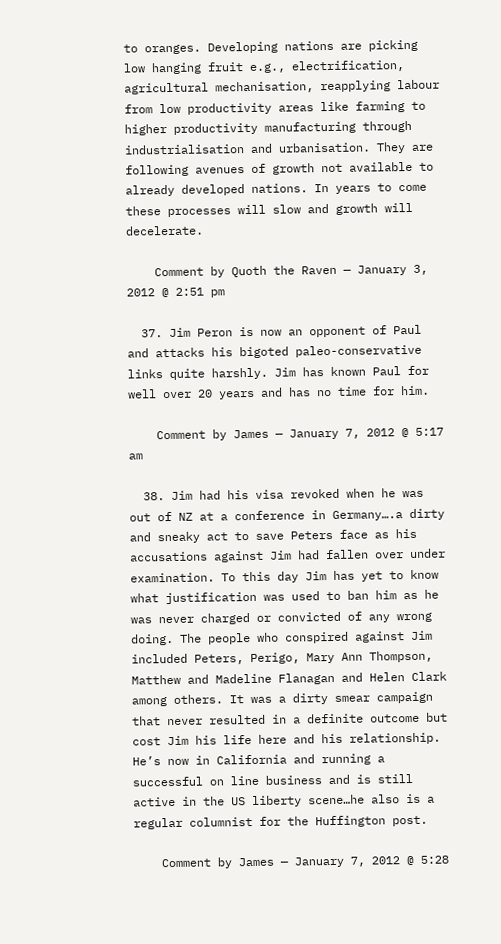to oranges. Developing nations are picking low hanging fruit e.g., electrification, agricultural mechanisation, reapplying labour from low productivity areas like farming to higher productivity manufacturing through industrialisation and urbanisation. They are following avenues of growth not available to already developed nations. In years to come these processes will slow and growth will decelerate.

    Comment by Quoth the Raven — January 3, 2012 @ 2:51 pm

  37. Jim Peron is now an opponent of Paul and attacks his bigoted paleo-conservative links quite harshly. Jim has known Paul for well over 20 years and has no time for him.

    Comment by James — January 7, 2012 @ 5:17 am

  38. Jim had his visa revoked when he was out of NZ at a conference in Germany….a dirty and sneaky act to save Peters face as his accusations against Jim had fallen over under examination. To this day Jim has yet to know what justification was used to ban him as he was never charged or convicted of any wrong doing. The people who conspired against Jim included Peters, Perigo, Mary Ann Thompson, Matthew and Madeline Flanagan and Helen Clark among others. It was a dirty smear campaign that never resulted in a definite outcome but cost Jim his life here and his relationship. He’s now in California and running a successful on line business and is still active in the US liberty scene…he also is a regular columnist for the Huffington post.

    Comment by James — January 7, 2012 @ 5:28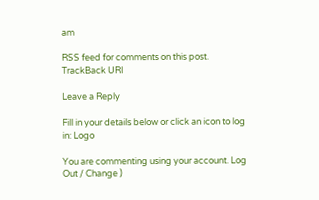am

RSS feed for comments on this post. TrackBack URI

Leave a Reply

Fill in your details below or click an icon to log in: Logo

You are commenting using your account. Log Out / Change )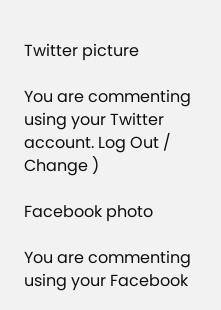Twitter picture

You are commenting using your Twitter account. Log Out / Change )

Facebook photo

You are commenting using your Facebook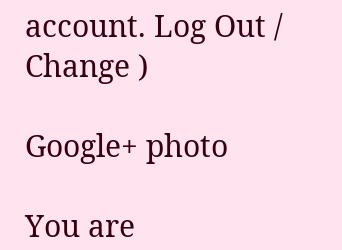account. Log Out / Change )

Google+ photo

You are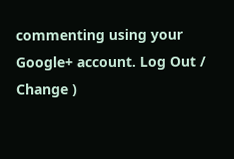commenting using your Google+ account. Log Out / Change )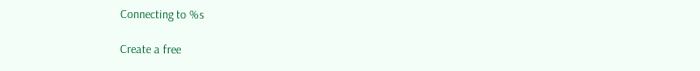Connecting to %s

Create a free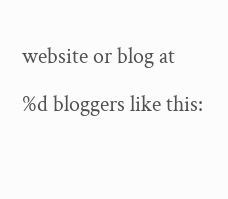website or blog at

%d bloggers like this: